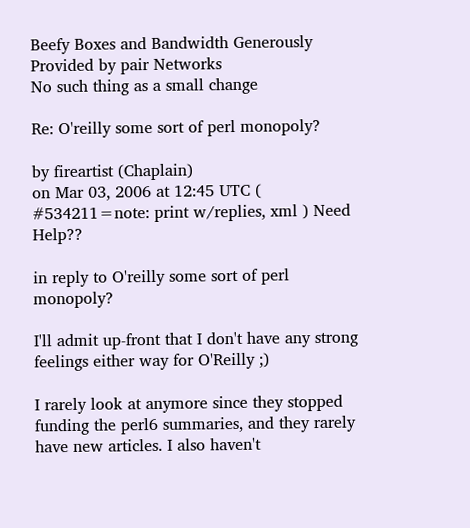Beefy Boxes and Bandwidth Generously Provided by pair Networks
No such thing as a small change

Re: O'reilly some sort of perl monopoly?

by fireartist (Chaplain)
on Mar 03, 2006 at 12:45 UTC ( #534211=note: print w/replies, xml ) Need Help??

in reply to O'reilly some sort of perl monopoly?

I'll admit up-front that I don't have any strong feelings either way for O'Reilly ;)

I rarely look at anymore since they stopped funding the perl6 summaries, and they rarely have new articles. I also haven't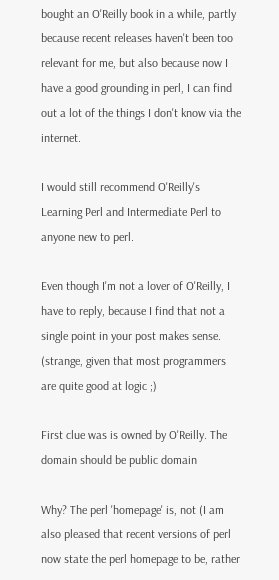bought an O'Reilly book in a while, partly because recent releases haven't been too relevant for me, but also because now I have a good grounding in perl, I can find out a lot of the things I don't know via the internet.

I would still recommend O'Reilly's Learning Perl and Intermediate Perl to anyone new to perl.

Even though I'm not a lover of O'Reilly, I have to reply, because I find that not a single point in your post makes sense. (strange, given that most programmers are quite good at logic ;)

First clue was is owned by O'Reilly. The domain should be public domain

Why? The perl 'homepage' is, not (I am also pleased that recent versions of perl now state the perl homepage to be, rather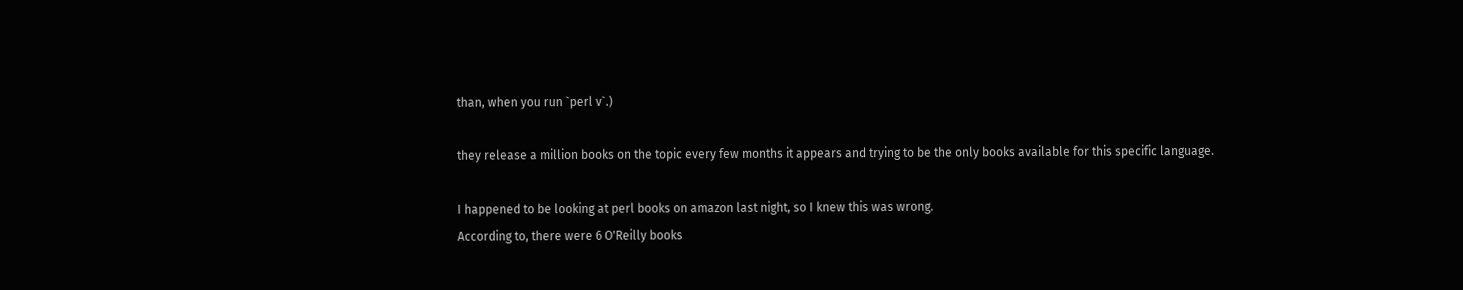than, when you run `perl v`.)

they release a million books on the topic every few months it appears and trying to be the only books available for this specific language.

I happened to be looking at perl books on amazon last night, so I knew this was wrong.
According to, there were 6 O'Reilly books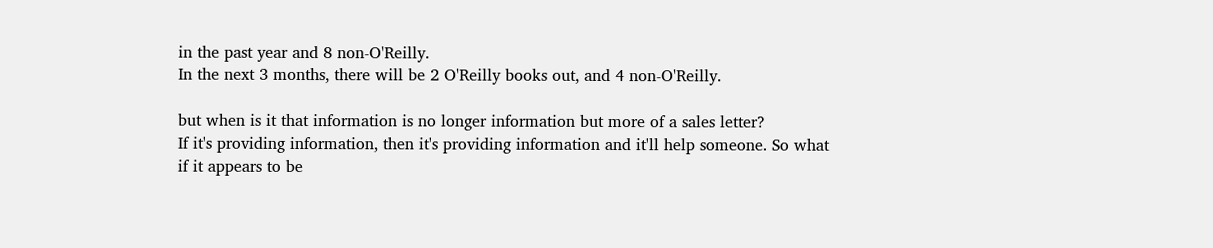in the past year and 8 non-O'Reilly.
In the next 3 months, there will be 2 O'Reilly books out, and 4 non-O'Reilly.

but when is it that information is no longer information but more of a sales letter?
If it's providing information, then it's providing information and it'll help someone. So what if it appears to be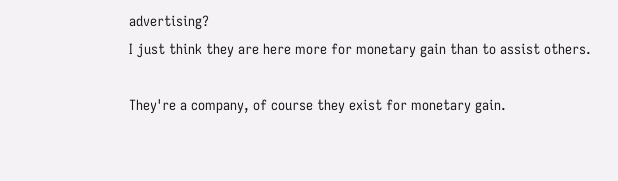advertising?
I just think they are here more for monetary gain than to assist others.

They're a company, of course they exist for monetary gain.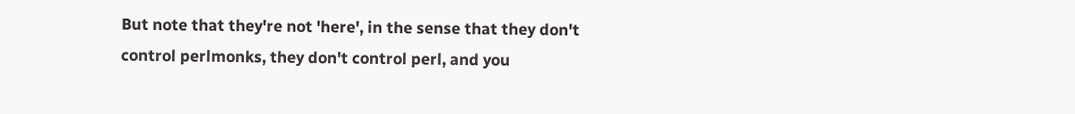But note that they're not 'here', in the sense that they don't control perlmonks, they don't control perl, and you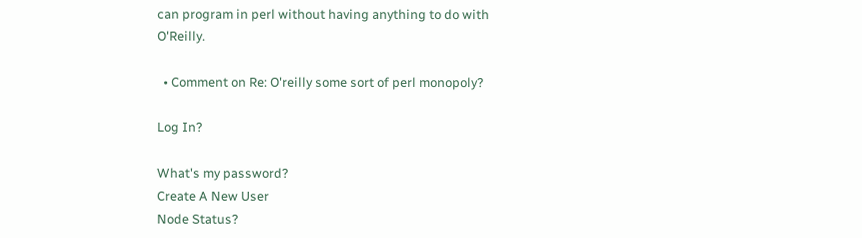can program in perl without having anything to do with O'Reilly.

  • Comment on Re: O'reilly some sort of perl monopoly?

Log In?

What's my password?
Create A New User
Node Status?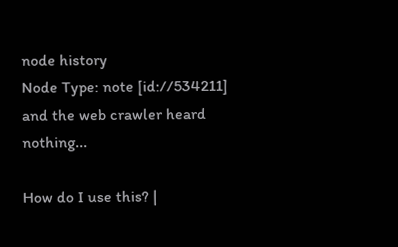node history
Node Type: note [id://534211]
and the web crawler heard nothing...

How do I use this? |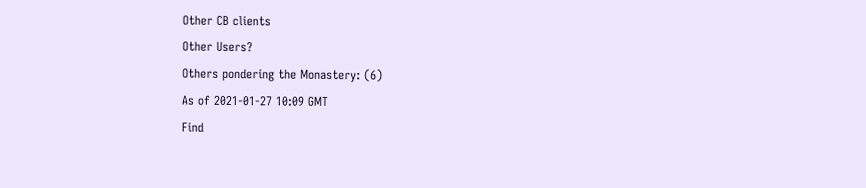Other CB clients
Other Users?
Others pondering the Monastery: (6)
As of 2021-01-27 10:09 GMT
Find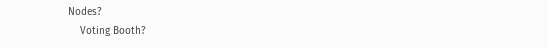Nodes?
    Voting Booth?